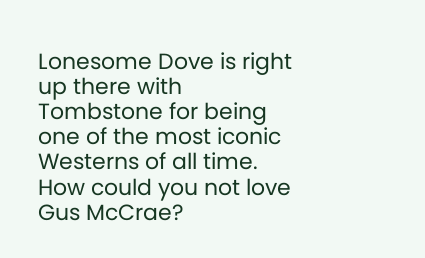Lonesome Dove is right up there with Tombstone for being one of the most iconic Westerns of all time. How could you not love Gus McCrae?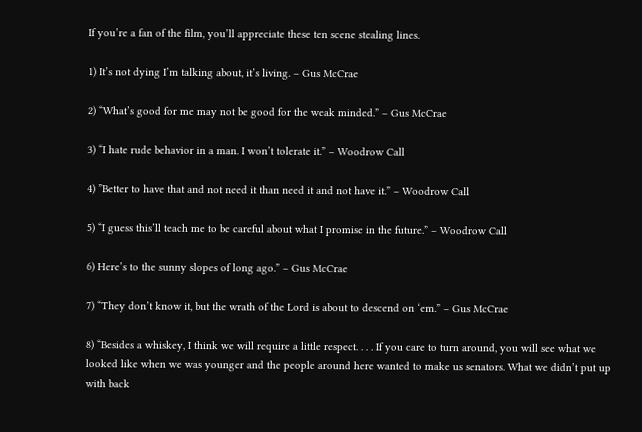If you’re a fan of the film, you’ll appreciate these ten scene stealing lines.

1) It’s not dying I’m talking about, it’s living. – Gus McCrae

2) “What’s good for me may not be good for the weak minded.” – Gus McCrae

3) “I hate rude behavior in a man. I won’t tolerate it.” – Woodrow Call

4) ”Better to have that and not need it than need it and not have it.” – Woodrow Call

5) “I guess this’ll teach me to be careful about what I promise in the future.” – Woodrow Call

6) Here’s to the sunny slopes of long ago.” – Gus McCrae

7) “They don’t know it, but the wrath of the Lord is about to descend on ‘em.” – Gus McCrae

8) “Besides a whiskey, I think we will require a little respect. . . . If you care to turn around, you will see what we looked like when we was younger and the people around here wanted to make us senators. What we didn’t put up with back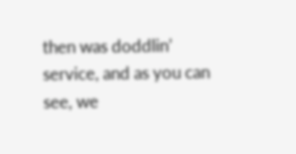then was doddlin’ service, and as you can see, we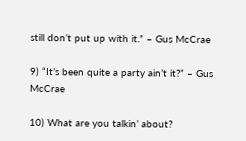still don’t put up with it.” – Gus McCrae

9) “It’s been quite a party ain’t it?” – Gus McCrae

10) What are you talkin’ about?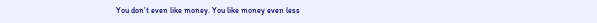You don’t even like money. You like money even less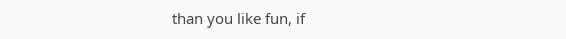than you like fun, if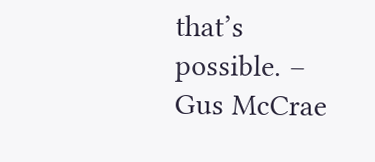that’s possible. – Gus McCrae